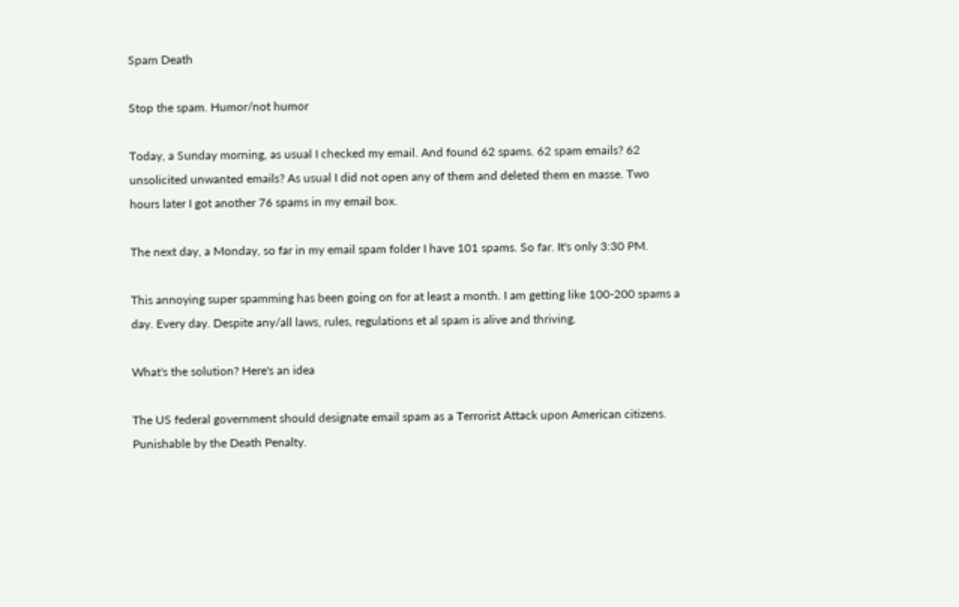Spam Death

Stop the spam. Humor/not humor

Today, a Sunday morning, as usual I checked my email. And found 62 spams. 62 spam emails? 62 unsolicited unwanted emails? As usual I did not open any of them and deleted them en masse. Two hours later I got another 76 spams in my email box.

The next day, a Monday, so far in my email spam folder I have 101 spams. So far. It's only 3:30 PM.

This annoying super spamming has been going on for at least a month. I am getting like 100-200 spams a day. Every day. Despite any/all laws, rules, regulations et al spam is alive and thriving.

What's the solution? Here's an idea

The US federal government should designate email spam as a Terrorist Attack upon American citizens. Punishable by the Death Penalty.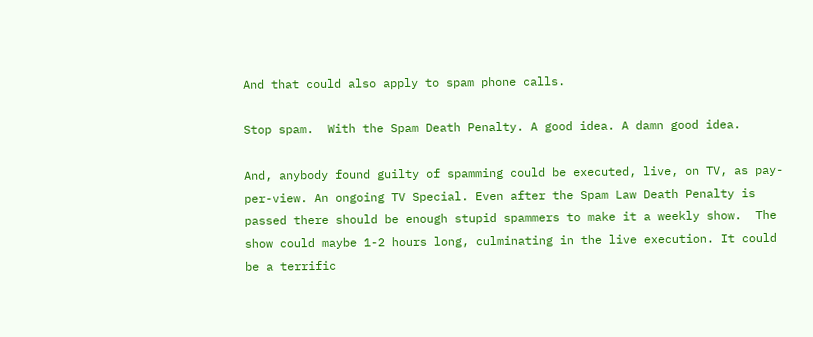And that could also apply to spam phone calls.

Stop spam.  With the Spam Death Penalty. A good idea. A damn good idea.

And, anybody found guilty of spamming could be executed, live, on TV, as pay-per-view. An ongoing TV Special. Even after the Spam Law Death Penalty is passed there should be enough stupid spammers to make it a weekly show.  The show could maybe 1-2 hours long, culminating in the live execution. It could be a terrific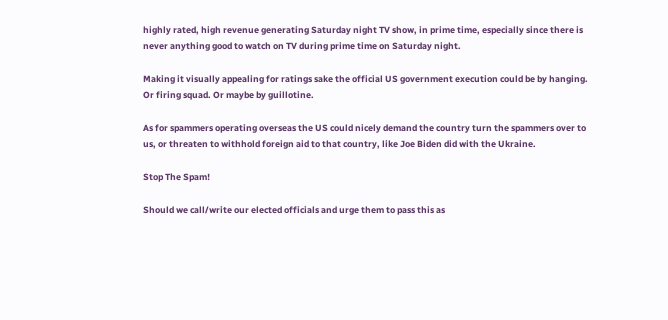highly rated, high revenue generating Saturday night TV show, in prime time, especially since there is never anything good to watch on TV during prime time on Saturday night.

Making it visually appealing for ratings sake the official US government execution could be by hanging. Or firing squad. Or maybe by guillotine.

As for spammers operating overseas the US could nicely demand the country turn the spammers over to us, or threaten to withhold foreign aid to that country, like Joe Biden did with the Ukraine.

Stop The Spam!

Should we call/write our elected officials and urge them to pass this as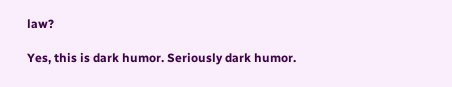law?

Yes, this is dark humor. Seriously dark humor.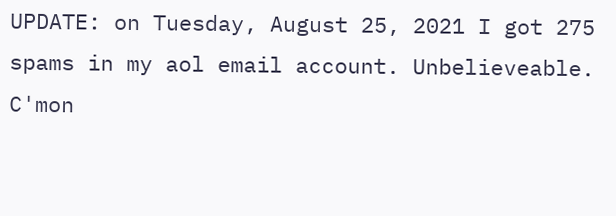UPDATE: on Tuesday, August 25, 2021 I got 275 spams in my aol email account. Unbelieveable. C'mon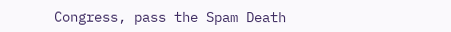Congress, pass the Spam Death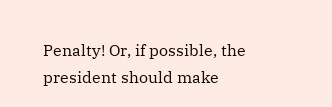Penalty! Or, if possible, the president should make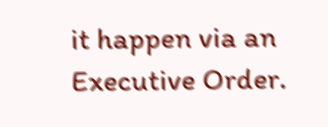it happen via an Executive Order.